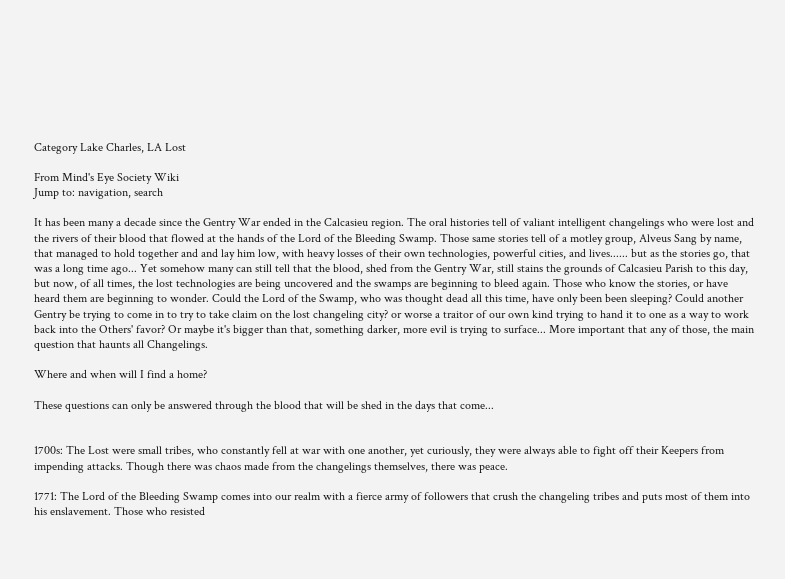Category Lake Charles, LA Lost

From Mind's Eye Society Wiki
Jump to: navigation, search

It has been many a decade since the Gentry War ended in the Calcasieu region. The oral histories tell of valiant intelligent changelings who were lost and the rivers of their blood that flowed at the hands of the Lord of the Bleeding Swamp. Those same stories tell of a motley group, Alveus Sang by name, that managed to hold together and and lay him low, with heavy losses of their own technologies, powerful cities, and lives...... but as the stories go, that was a long time ago... Yet somehow many can still tell that the blood, shed from the Gentry War, still stains the grounds of Calcasieu Parish to this day, but now, of all times, the lost technologies are being uncovered and the swamps are beginning to bleed again. Those who know the stories, or have heard them are beginning to wonder. Could the Lord of the Swamp, who was thought dead all this time, have only been been sleeping? Could another Gentry be trying to come in to try to take claim on the lost changeling city? or worse a traitor of our own kind trying to hand it to one as a way to work back into the Others' favor? Or maybe it's bigger than that, something darker, more evil is trying to surface... More important that any of those, the main question that haunts all Changelings.

Where and when will I find a home?

These questions can only be answered through the blood that will be shed in the days that come...


1700s: The Lost were small tribes, who constantly fell at war with one another, yet curiously, they were always able to fight off their Keepers from impending attacks. Though there was chaos made from the changelings themselves, there was peace.

1771: The Lord of the Bleeding Swamp comes into our realm with a fierce army of followers that crush the changeling tribes and puts most of them into his enslavement. Those who resisted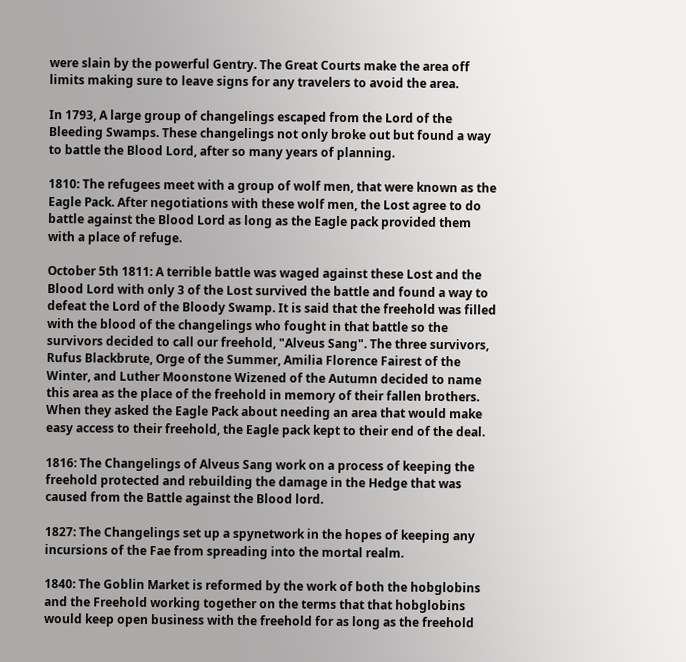were slain by the powerful Gentry. The Great Courts make the area off limits making sure to leave signs for any travelers to avoid the area.

In 1793, A large group of changelings escaped from the Lord of the Bleeding Swamps. These changelings not only broke out but found a way to battle the Blood Lord, after so many years of planning.

1810: The refugees meet with a group of wolf men, that were known as the Eagle Pack. After negotiations with these wolf men, the Lost agree to do battle against the Blood Lord as long as the Eagle pack provided them with a place of refuge.

October 5th 1811: A terrible battle was waged against these Lost and the Blood Lord with only 3 of the Lost survived the battle and found a way to defeat the Lord of the Bloody Swamp. It is said that the freehold was filled with the blood of the changelings who fought in that battle so the survivors decided to call our freehold, "Alveus Sang". The three survivors, Rufus Blackbrute, Orge of the Summer, Amilia Florence Fairest of the Winter, and Luther Moonstone Wizened of the Autumn decided to name this area as the place of the freehold in memory of their fallen brothers. When they asked the Eagle Pack about needing an area that would make easy access to their freehold, the Eagle pack kept to their end of the deal.

1816: The Changelings of Alveus Sang work on a process of keeping the freehold protected and rebuilding the damage in the Hedge that was caused from the Battle against the Blood lord.

1827: The Changelings set up a spynetwork in the hopes of keeping any incursions of the Fae from spreading into the mortal realm.

1840: The Goblin Market is reformed by the work of both the hobglobins and the Freehold working together on the terms that that hobglobins would keep open business with the freehold for as long as the freehold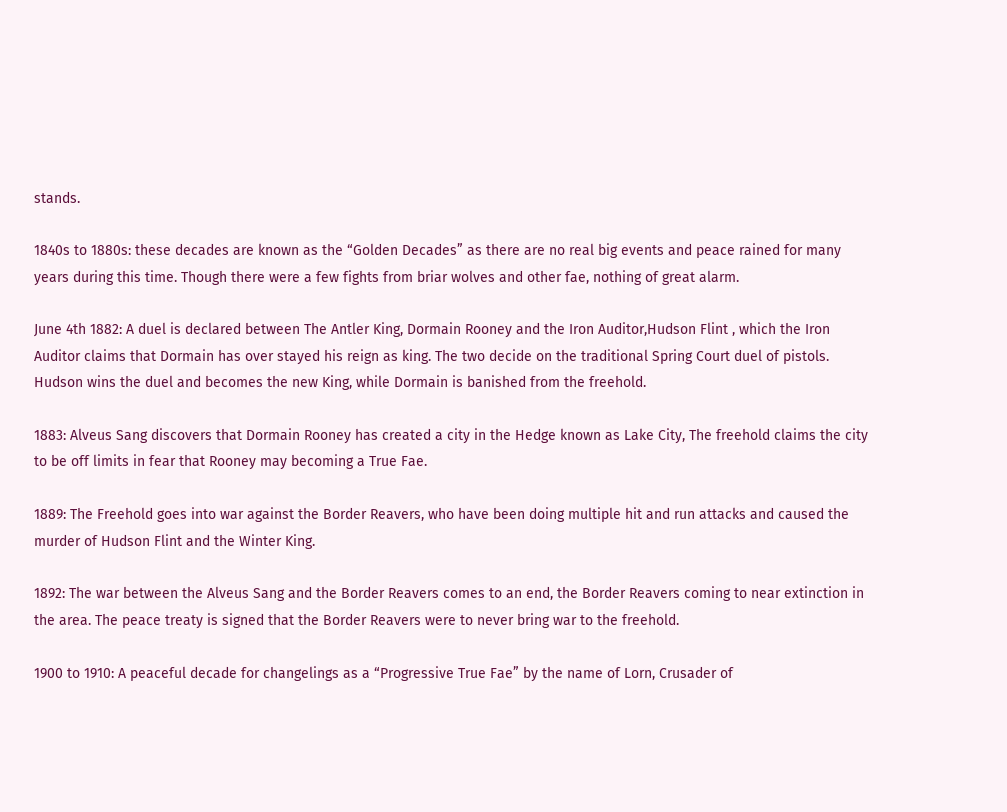stands.

1840s to 1880s: these decades are known as the “Golden Decades” as there are no real big events and peace rained for many years during this time. Though there were a few fights from briar wolves and other fae, nothing of great alarm.

June 4th 1882: A duel is declared between The Antler King, Dormain Rooney and the Iron Auditor,Hudson Flint , which the Iron Auditor claims that Dormain has over stayed his reign as king. The two decide on the traditional Spring Court duel of pistols. Hudson wins the duel and becomes the new King, while Dormain is banished from the freehold.

1883: Alveus Sang discovers that Dormain Rooney has created a city in the Hedge known as Lake City, The freehold claims the city to be off limits in fear that Rooney may becoming a True Fae.

1889: The Freehold goes into war against the Border Reavers, who have been doing multiple hit and run attacks and caused the murder of Hudson Flint and the Winter King.

1892: The war between the Alveus Sang and the Border Reavers comes to an end, the Border Reavers coming to near extinction in the area. The peace treaty is signed that the Border Reavers were to never bring war to the freehold.

1900 to 1910: A peaceful decade for changelings as a “Progressive True Fae” by the name of Lorn, Crusader of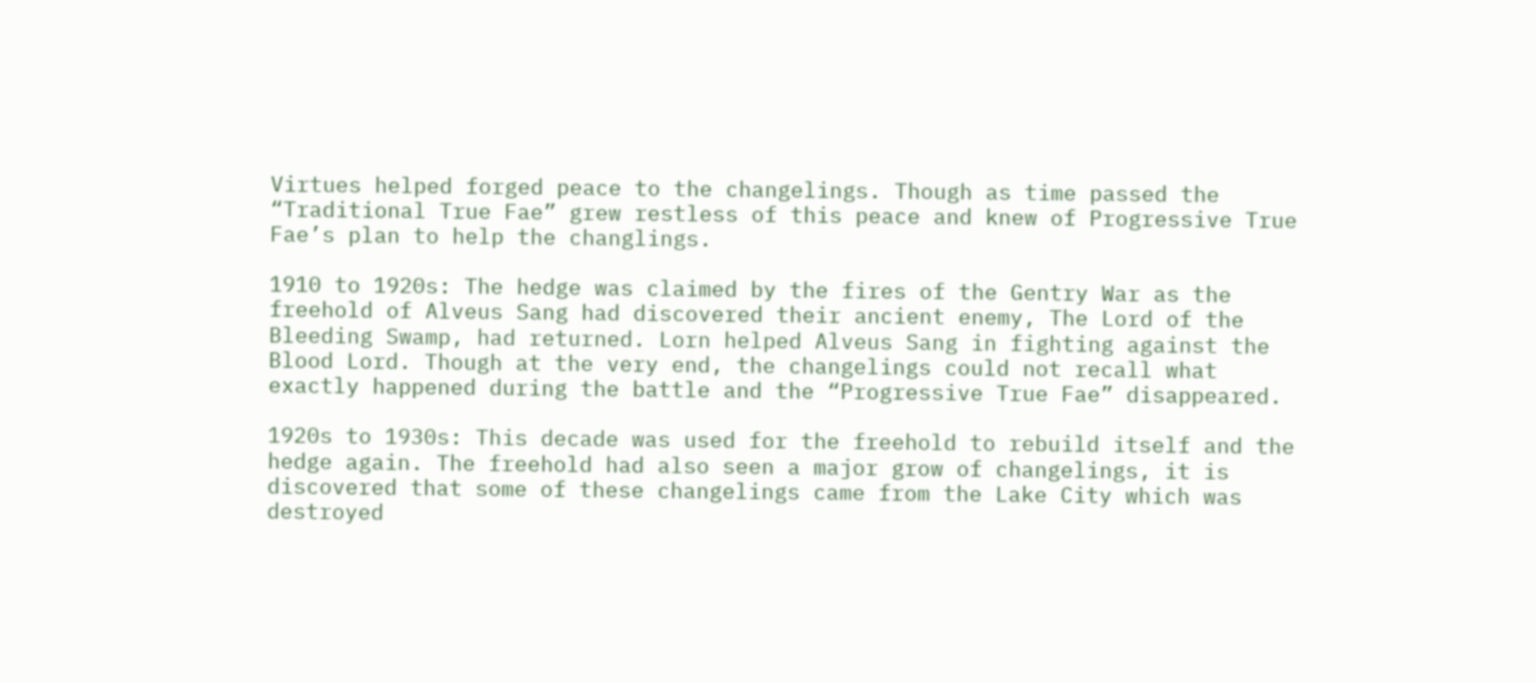Virtues helped forged peace to the changelings. Though as time passed the “Traditional True Fae” grew restless of this peace and knew of Progressive True Fae’s plan to help the changlings.

1910 to 1920s: The hedge was claimed by the fires of the Gentry War as the freehold of Alveus Sang had discovered their ancient enemy, The Lord of the Bleeding Swamp, had returned. Lorn helped Alveus Sang in fighting against the Blood Lord. Though at the very end, the changelings could not recall what exactly happened during the battle and the “Progressive True Fae” disappeared.

1920s to 1930s: This decade was used for the freehold to rebuild itself and the hedge again. The freehold had also seen a major grow of changelings, it is discovered that some of these changelings came from the Lake City which was destroyed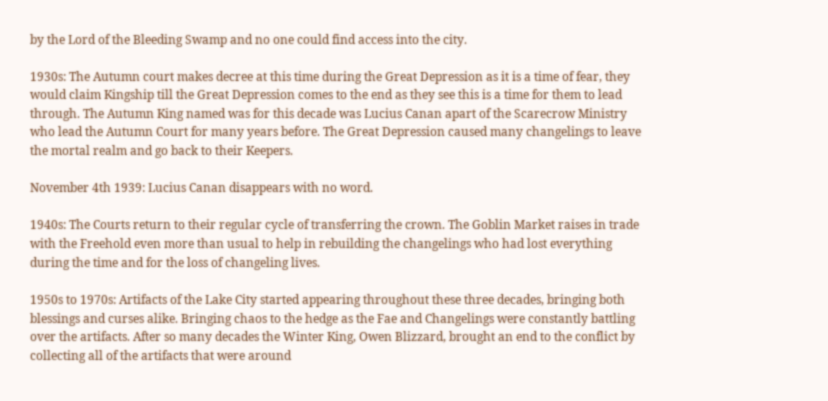by the Lord of the Bleeding Swamp and no one could find access into the city.

1930s: The Autumn court makes decree at this time during the Great Depression as it is a time of fear, they would claim Kingship till the Great Depression comes to the end as they see this is a time for them to lead through. The Autumn King named was for this decade was Lucius Canan apart of the Scarecrow Ministry who lead the Autumn Court for many years before. The Great Depression caused many changelings to leave the mortal realm and go back to their Keepers.

November 4th 1939: Lucius Canan disappears with no word.

1940s: The Courts return to their regular cycle of transferring the crown. The Goblin Market raises in trade with the Freehold even more than usual to help in rebuilding the changelings who had lost everything during the time and for the loss of changeling lives.

1950s to 1970s: Artifacts of the Lake City started appearing throughout these three decades, bringing both blessings and curses alike. Bringing chaos to the hedge as the Fae and Changelings were constantly battling over the artifacts. After so many decades the Winter King, Owen Blizzard, brought an end to the conflict by collecting all of the artifacts that were around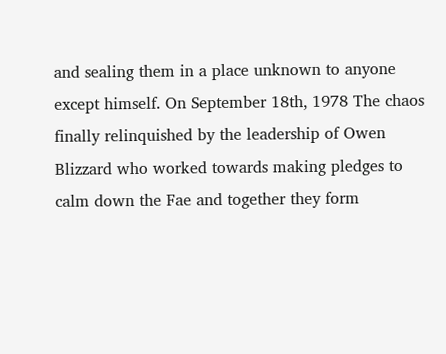and sealing them in a place unknown to anyone except himself. On September 18th, 1978 The chaos finally relinquished by the leadership of Owen Blizzard who worked towards making pledges to calm down the Fae and together they form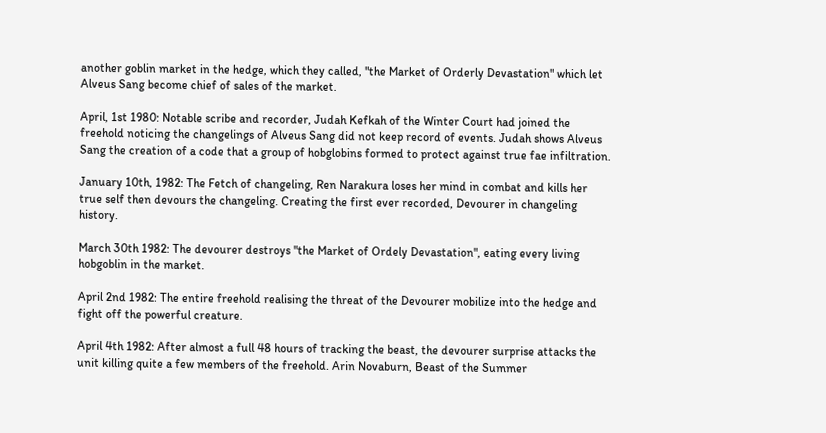another goblin market in the hedge, which they called, "the Market of Orderly Devastation" which let Alveus Sang become chief of sales of the market.

April, 1st 1980: Notable scribe and recorder, Judah Kefkah of the Winter Court had joined the freehold noticing the changelings of Alveus Sang did not keep record of events. Judah shows Alveus Sang the creation of a code that a group of hobglobins formed to protect against true fae infiltration.

January 10th, 1982: The Fetch of changeling, Ren Narakura loses her mind in combat and kills her true self then devours the changeling. Creating the first ever recorded, Devourer in changeling history.

March 30th 1982: The devourer destroys "the Market of Ordely Devastation", eating every living hobgoblin in the market.

April 2nd 1982: The entire freehold realising the threat of the Devourer mobilize into the hedge and fight off the powerful creature.

April 4th 1982: After almost a full 48 hours of tracking the beast, the devourer surprise attacks the unit killing quite a few members of the freehold. Arin Novaburn, Beast of the Summer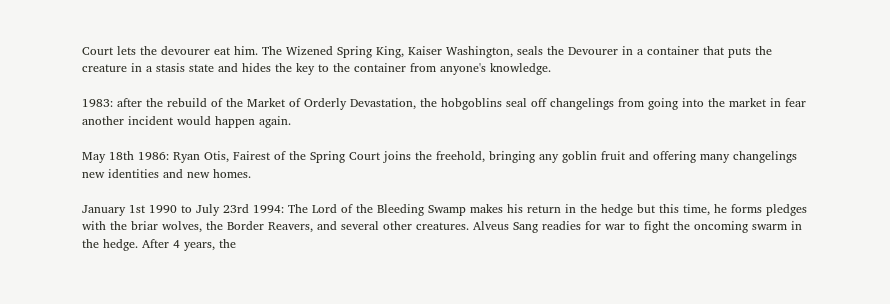Court lets the devourer eat him. The Wizened Spring King, Kaiser Washington, seals the Devourer in a container that puts the creature in a stasis state and hides the key to the container from anyone's knowledge.

1983: after the rebuild of the Market of Orderly Devastation, the hobgoblins seal off changelings from going into the market in fear another incident would happen again.

May 18th 1986: Ryan Otis, Fairest of the Spring Court joins the freehold, bringing any goblin fruit and offering many changelings new identities and new homes.

January 1st 1990 to July 23rd 1994: The Lord of the Bleeding Swamp makes his return in the hedge but this time, he forms pledges with the briar wolves, the Border Reavers, and several other creatures. Alveus Sang readies for war to fight the oncoming swarm in the hedge. After 4 years, the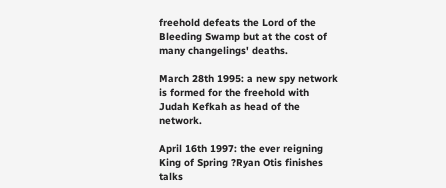freehold defeats the Lord of the Bleeding Swamp but at the cost of many changelings' deaths.

March 28th 1995: a new spy network is formed for the freehold with Judah Kefkah as head of the network.

April 16th 1997: the ever reigning King of Spring ?Ryan Otis finishes talks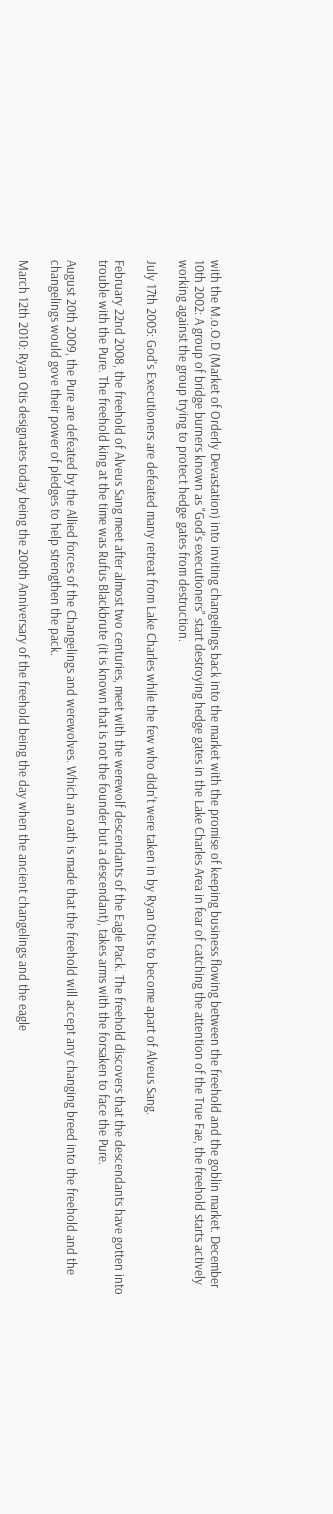with the M.o.O.D (Market of Orderly Devastation) into inviting changelings back into the market with the promise of keeping business flowing between the freehold and the goblin market. December 10th 2002: A group of bridge burners known as "God's executioners" start destroying hedge gates in the Lake Charles Area in fear of catching the attention of the True Fae, the freehold starts actively working against the group trying to protect hedge gates from destruction.

July 17th 2005: God's Executioners are defeated many retreat from Lake Charles while the few who didn't were taken in by Ryan Otis to become apart of Alveus Sang.

February 22nd 2008, the freehold of Alveus Sang meet after almost two centuries, meet with the werewolf descendants of the Eagle Pack. The freehold discovers that the descendants have gotten into trouble with the Pure. The freehold king at the time was Rufus Blackbrute (it is known that is not the founder but a descendant), takes arms with the forsaken to face the Pure.

August 20th 2009, the Pure are defeated by the Allied forces of the Changelings and werewolves. Which an oath is made that the freehold will accept any changing breed into the freehold and the changelings would gove their power of pledges to help strengthen the pack.

March 12th 2010: Ryan Otis designates today being the 200th Anniversary of the freehold being the day when the ancient changelings and the eagle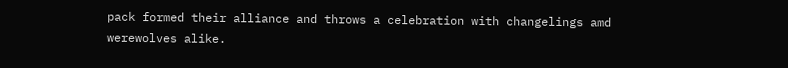pack formed their alliance and throws a celebration with changelings amd werewolves alike.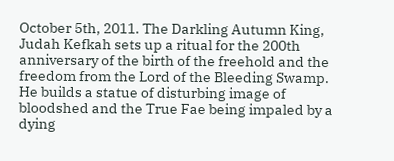October 5th, 2011. The Darkling Autumn King, Judah Kefkah sets up a ritual for the 200th anniversary of the birth of the freehold and the freedom from the Lord of the Bleeding Swamp. He builds a statue of disturbing image of bloodshed and the True Fae being impaled by a dying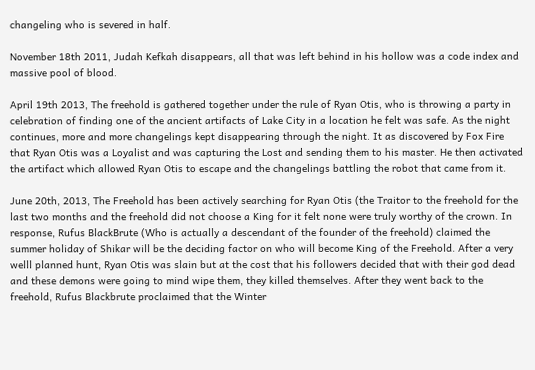changeling who is severed in half.

November 18th 2011, Judah Kefkah disappears, all that was left behind in his hollow was a code index and massive pool of blood.

April 19th 2013, The freehold is gathered together under the rule of Ryan Otis, who is throwing a party in celebration of finding one of the ancient artifacts of Lake City in a location he felt was safe. As the night continues, more and more changelings kept disappearing through the night. It as discovered by Fox Fire that Ryan Otis was a Loyalist and was capturing the Lost and sending them to his master. He then activated the artifact which allowed Ryan Otis to escape and the changelings battling the robot that came from it.

June 20th, 2013, The Freehold has been actively searching for Ryan Otis (the Traitor to the freehold for the last two months and the freehold did not choose a King for it felt none were truly worthy of the crown. In response, Rufus BlackBrute (Who is actually a descendant of the founder of the freehold) claimed the summer holiday of Shikar will be the deciding factor on who will become King of the Freehold. After a very welll planned hunt, Ryan Otis was slain but at the cost that his followers decided that with their god dead and these demons were going to mind wipe them, they killed themselves. After they went back to the freehold, Rufus Blackbrute proclaimed that the Winter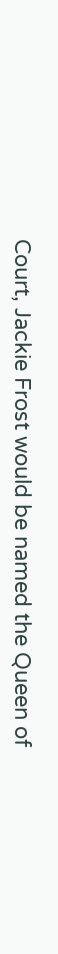Court, Jackie Frost would be named the Queen of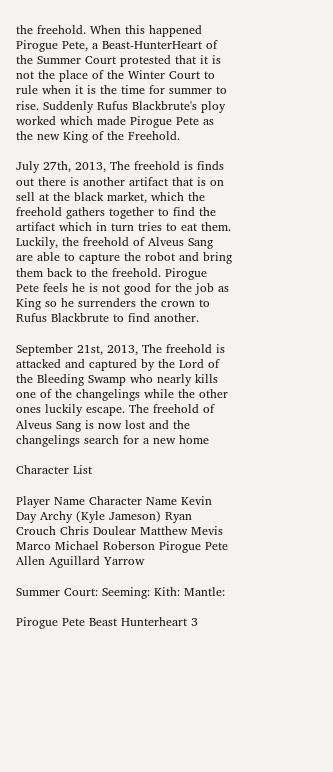the freehold. When this happened Pirogue Pete, a Beast-HunterHeart of the Summer Court protested that it is not the place of the Winter Court to rule when it is the time for summer to rise. Suddenly Rufus Blackbrute's ploy worked which made Pirogue Pete as the new King of the Freehold.

July 27th, 2013, The freehold is finds out there is another artifact that is on sell at the black market, which the freehold gathers together to find the artifact which in turn tries to eat them. Luckily, the freehold of Alveus Sang are able to capture the robot and bring them back to the freehold. Pirogue Pete feels he is not good for the job as King so he surrenders the crown to Rufus Blackbrute to find another.

September 21st, 2013, The freehold is attacked and captured by the Lord of the Bleeding Swamp who nearly kills one of the changelings while the other ones luckily escape. The freehold of Alveus Sang is now lost and the changelings search for a new home

Character List

Player Name Character Name Kevin Day Archy (Kyle Jameson) Ryan Crouch Chris Doulear Matthew Mevis Marco Michael Roberson Pirogue Pete Allen Aguillard Yarrow

Summer Court: Seeming: Kith: Mantle:

Pirogue Pete Beast Hunterheart 3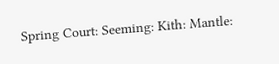Spring Court: Seeming: Kith: Mantle: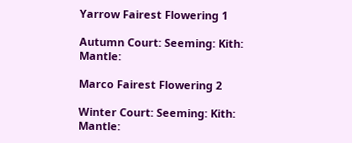Yarrow Fairest Flowering 1

Autumn Court: Seeming: Kith: Mantle:

Marco Fairest Flowering 2

Winter Court: Seeming: Kith: Mantle: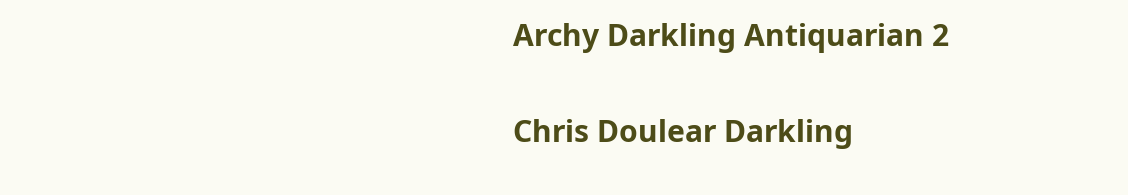Archy Darkling Antiquarian 2

Chris Doulear Darkling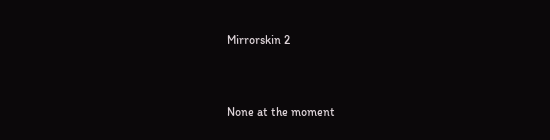Mirrorskin 2


None at the moment